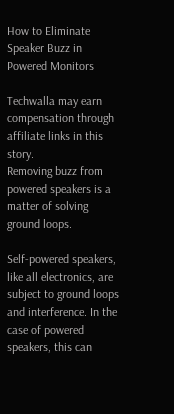How to Eliminate Speaker Buzz in Powered Monitors

Techwalla may earn compensation through affiliate links in this story.
Removing buzz from powered speakers is a matter of solving ground loops.

Self-powered speakers, like all electronics, are subject to ground loops and interference. In the case of powered speakers, this can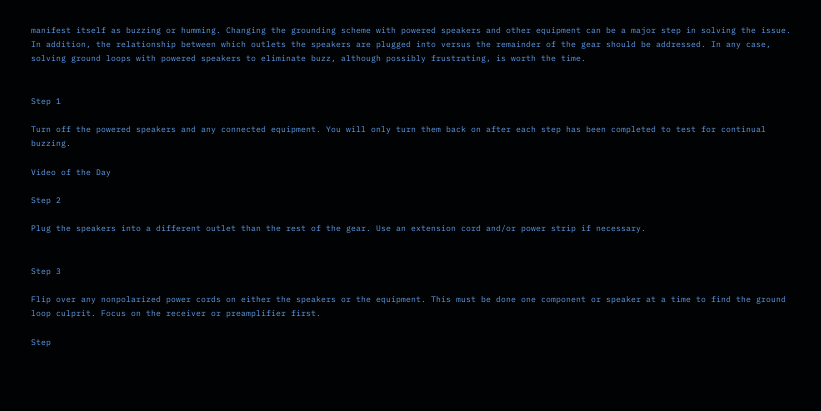manifest itself as buzzing or humming. Changing the grounding scheme with powered speakers and other equipment can be a major step in solving the issue. In addition, the relationship between which outlets the speakers are plugged into versus the remainder of the gear should be addressed. In any case, solving ground loops with powered speakers to eliminate buzz, although possibly frustrating, is worth the time.


Step 1

Turn off the powered speakers and any connected equipment. You will only turn them back on after each step has been completed to test for continual buzzing.

Video of the Day

Step 2

Plug the speakers into a different outlet than the rest of the gear. Use an extension cord and/or power strip if necessary.


Step 3

Flip over any nonpolarized power cords on either the speakers or the equipment. This must be done one component or speaker at a time to find the ground loop culprit. Focus on the receiver or preamplifier first.

Step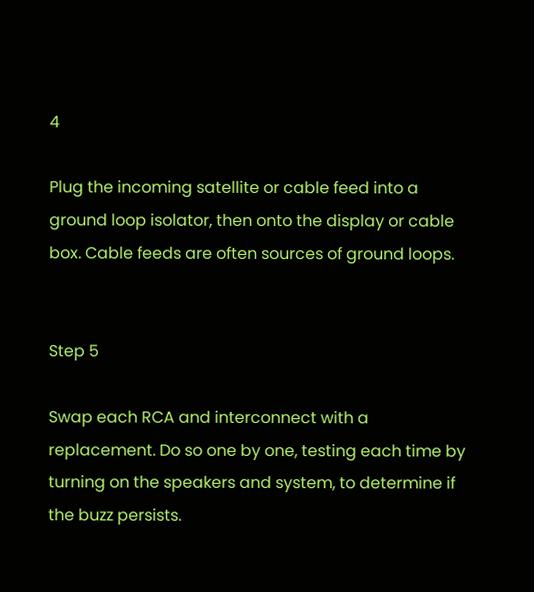4

Plug the incoming satellite or cable feed into a ground loop isolator, then onto the display or cable box. Cable feeds are often sources of ground loops.


Step 5

Swap each RCA and interconnect with a replacement. Do so one by one, testing each time by turning on the speakers and system, to determine if the buzz persists.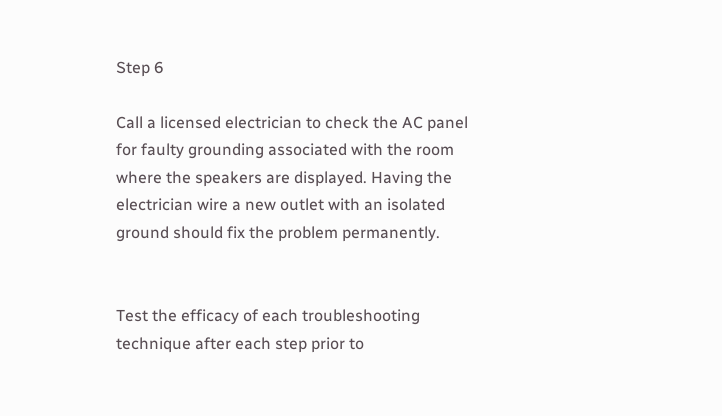Step 6

Call a licensed electrician to check the AC panel for faulty grounding associated with the room where the speakers are displayed. Having the electrician wire a new outlet with an isolated ground should fix the problem permanently.


Test the efficacy of each troubleshooting technique after each step prior to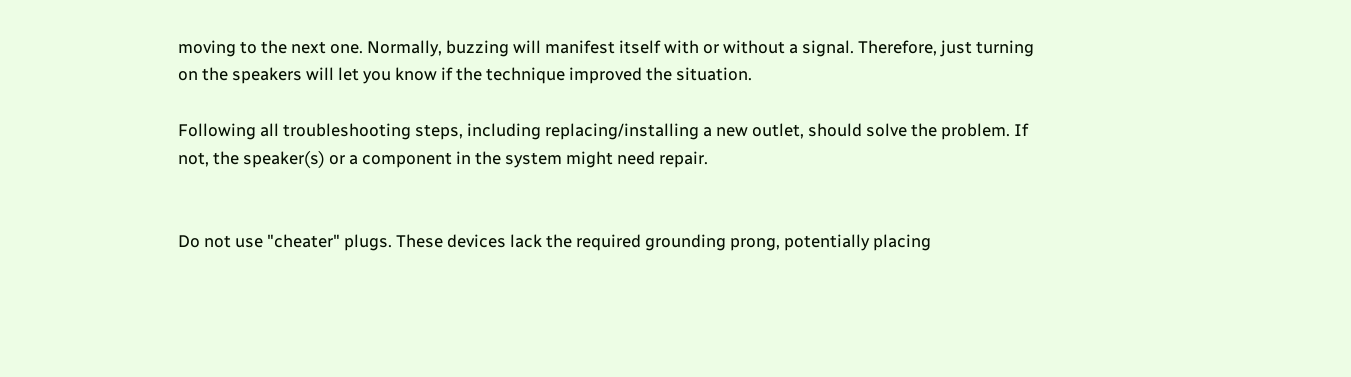moving to the next one. Normally, buzzing will manifest itself with or without a signal. Therefore, just turning on the speakers will let you know if the technique improved the situation.

Following all troubleshooting steps, including replacing/installing a new outlet, should solve the problem. If not, the speaker(s) or a component in the system might need repair.


Do not use "cheater" plugs. These devices lack the required grounding prong, potentially placing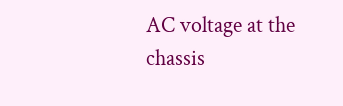AC voltage at the chassis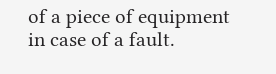of a piece of equipment in case of a fault.